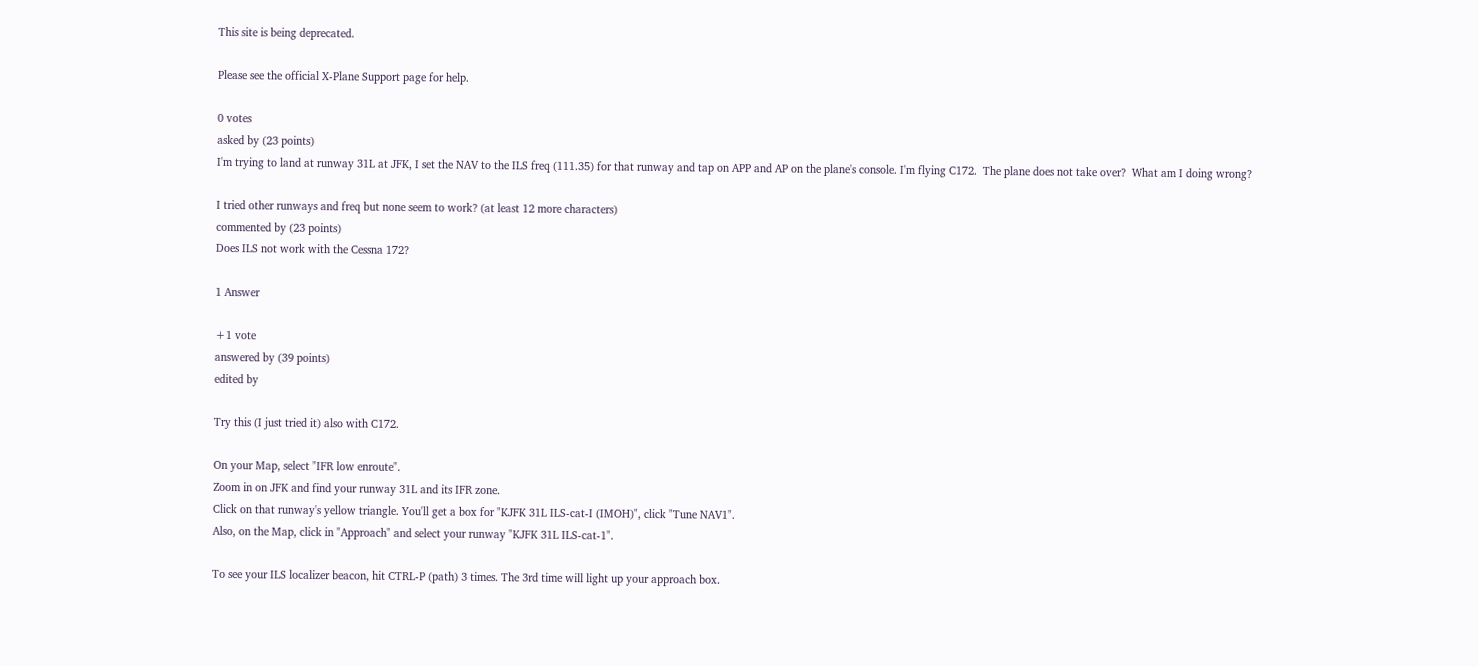This site is being deprecated.

Please see the official X‑Plane Support page for help.

0 votes
asked by (23 points)
I'm trying to land at runway 31L at JFK, I set the NAV to the ILS freq (111.35) for that runway and tap on APP and AP on the plane's console. I'm flying C172.  The plane does not take over?  What am I doing wrong?

I tried other runways and freq but none seem to work? (at least 12 more characters)
commented by (23 points)
Does ILS not work with the Cessna 172?

1 Answer

+1 vote
answered by (39 points)
edited by

Try this (I just tried it) also with C172.

On your Map, select "IFR low enroute".
Zoom in on JFK and find your runway 31L and its IFR zone.
Click on that runway's yellow triangle. You'll get a box for "KJFK 31L ILS-cat-I (IMOH)", click "Tune NAV1".
Also, on the Map, click in "Approach" and select your runway "KJFK 31L ILS-cat-1".

To see your ILS localizer beacon, hit CTRL-P (path) 3 times. The 3rd time will light up your approach box.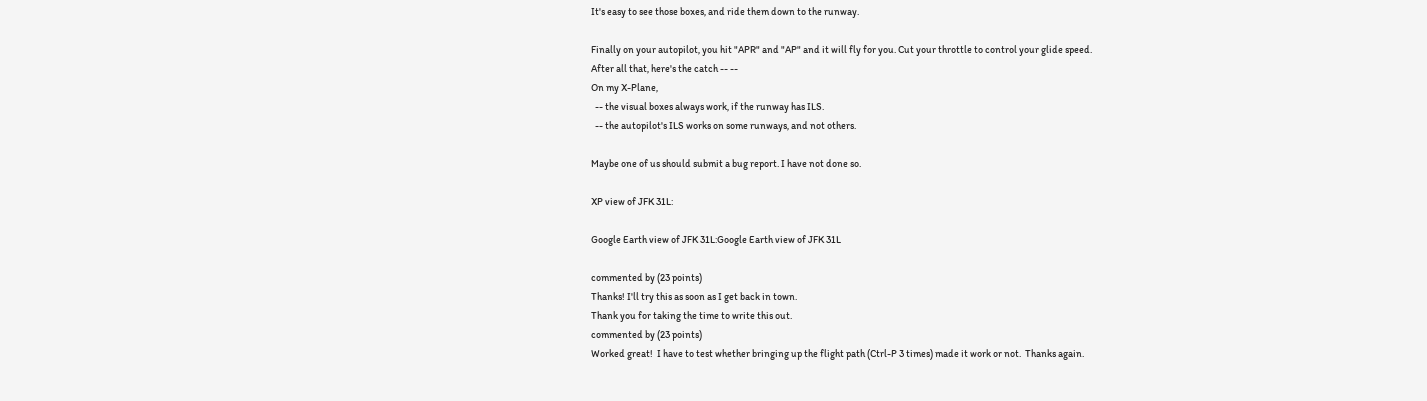It's easy to see those boxes, and ride them down to the runway.

Finally on your autopilot, you hit "APR" and "AP" and it will fly for you. Cut your throttle to control your glide speed.
After all that, here's the catch -- --
On my X-Plane,
  -- the visual boxes always work, if the runway has ILS.
  -- the autopilot's ILS works on some runways, and not others.

Maybe one of us should submit a bug report. I have not done so.

XP view of JFK 31L:

Google Earth view of JFK 31L:Google Earth view of JFK 31L

commented by (23 points)
Thanks! I'll try this as soon as I get back in town.
Thank you for taking the time to write this out.
commented by (23 points)
Worked great!  I have to test whether bringing up the flight path (Ctrl-P 3 times) made it work or not.  Thanks again.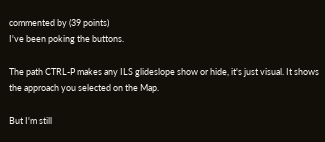commented by (39 points)
I've been poking the buttons.

The path CTRL-P makes any ILS glideslope show or hide, it's just visual. It shows the approach you selected on the Map.

But I'm still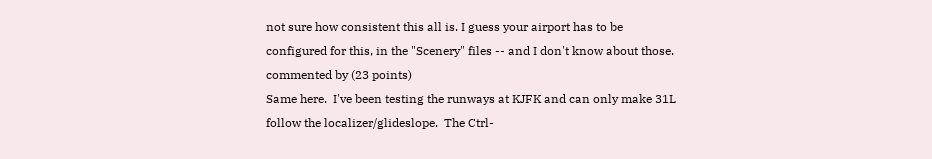not sure how consistent this all is. I guess your airport has to be configured for this, in the "Scenery" files -- and I don't know about those.
commented by (23 points)
Same here.  I've been testing the runways at KJFK and can only make 31L follow the localizer/glideslope.  The Ctrl-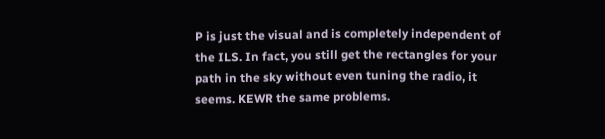P is just the visual and is completely independent of the ILS. In fact, you still get the rectangles for your path in the sky without even tuning the radio, it seems. KEWR the same problems.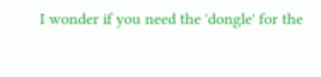I wonder if you need the 'dongle' for the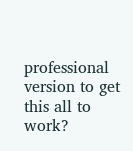professional version to get this all to work?